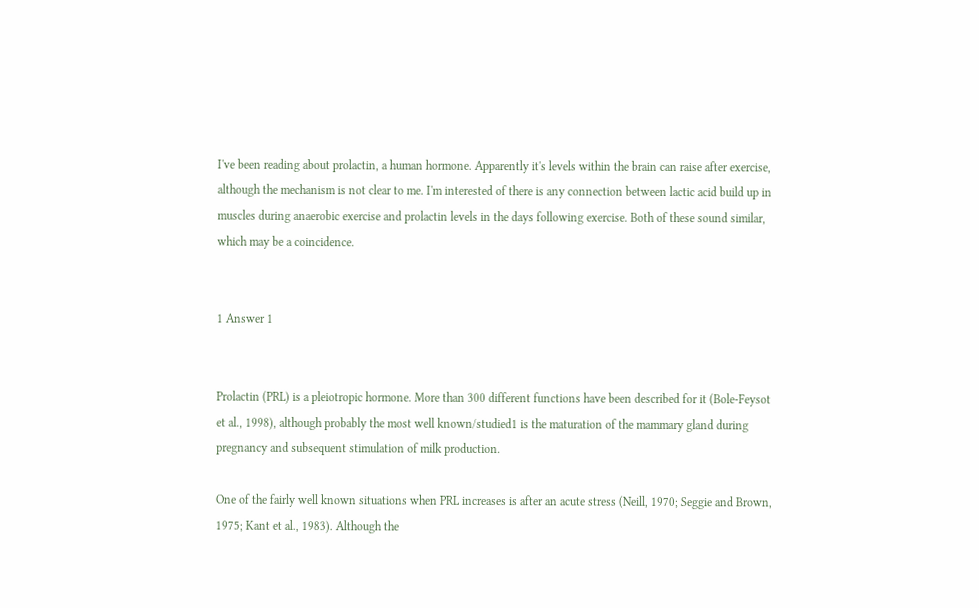I've been reading about prolactin, a human hormone. Apparently it's levels within the brain can raise after exercise, although the mechanism is not clear to me. I'm interested of there is any connection between lactic acid build up in muscles during anaerobic exercise and prolactin levels in the days following exercise. Both of these sound similar, which may be a coincidence.


1 Answer 1


Prolactin (PRL) is a pleiotropic hormone. More than 300 different functions have been described for it (Bole-Feysot et al., 1998), although probably the most well known/studied1 is the maturation of the mammary gland during pregnancy and subsequent stimulation of milk production.

One of the fairly well known situations when PRL increases is after an acute stress (Neill, 1970; Seggie and Brown, 1975; Kant et al., 1983). Although the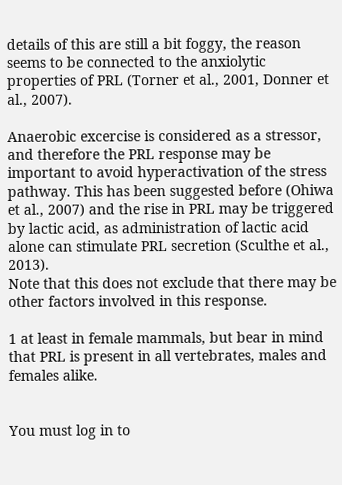details of this are still a bit foggy, the reason seems to be connected to the anxiolytic properties of PRL (Torner et al., 2001, Donner et al., 2007).

Anaerobic excercise is considered as a stressor, and therefore the PRL response may be important to avoid hyperactivation of the stress pathway. This has been suggested before (Ohiwa et al., 2007) and the rise in PRL may be triggered by lactic acid, as administration of lactic acid alone can stimulate PRL secretion (Sculthe et al., 2013).
Note that this does not exclude that there may be other factors involved in this response.

1 at least in female mammals, but bear in mind that PRL is present in all vertebrates, males and females alike.


You must log in to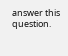answer this question.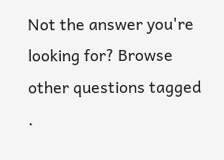Not the answer you're looking for? Browse other questions tagged .